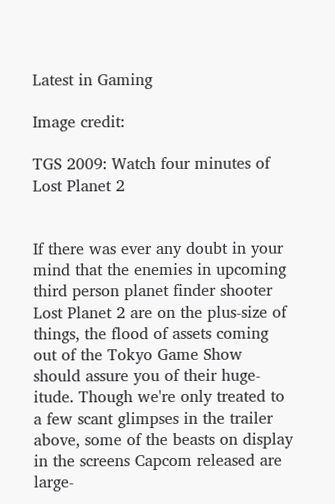Latest in Gaming

Image credit:

TGS 2009: Watch four minutes of Lost Planet 2


If there was ever any doubt in your mind that the enemies in upcoming third person planet finder shooter Lost Planet 2 are on the plus-size of things, the flood of assets coming out of the Tokyo Game Show should assure you of their huge-itude. Though we're only treated to a few scant glimpses in the trailer above, some of the beasts on display in the screens Capcom released are large-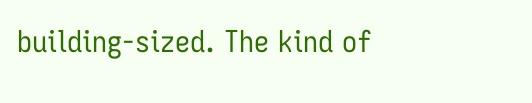building-sized. The kind of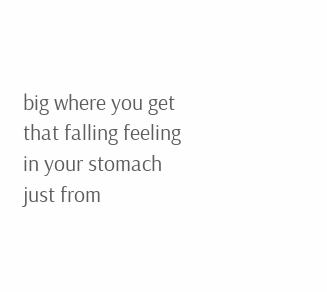big where you get that falling feeling in your stomach just from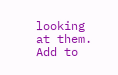looking at them. Add to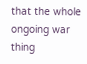that the whole ongoing war thing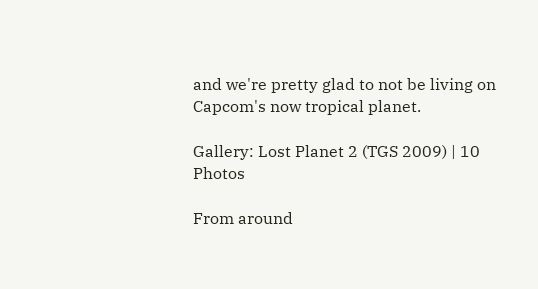and we're pretty glad to not be living on Capcom's now tropical planet.

Gallery: Lost Planet 2 (TGS 2009) | 10 Photos

From around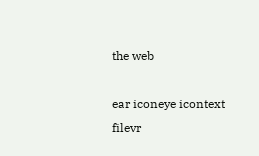the web

ear iconeye icontext filevr